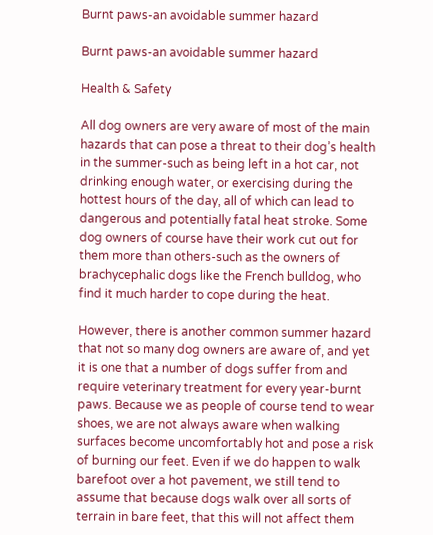Burnt paws-an avoidable summer hazard

Burnt paws-an avoidable summer hazard

Health & Safety

All dog owners are very aware of most of the main hazards that can pose a threat to their dog’s health in the summer-such as being left in a hot car, not drinking enough water, or exercising during the hottest hours of the day, all of which can lead to dangerous and potentially fatal heat stroke. Some dog owners of course have their work cut out for them more than others-such as the owners of brachycephalic dogs like the French bulldog, who find it much harder to cope during the heat.

However, there is another common summer hazard that not so many dog owners are aware of, and yet it is one that a number of dogs suffer from and require veterinary treatment for every year-burnt paws. Because we as people of course tend to wear shoes, we are not always aware when walking surfaces become uncomfortably hot and pose a risk of burning our feet. Even if we do happen to walk barefoot over a hot pavement, we still tend to assume that because dogs walk over all sorts of terrain in bare feet, that this will not affect them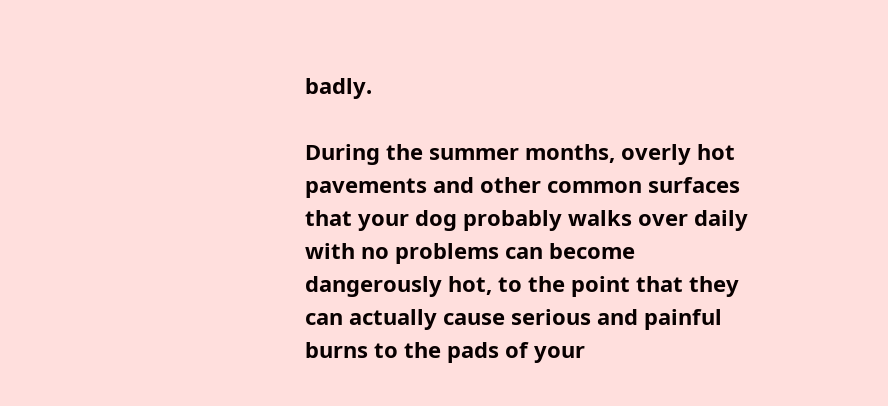badly.

During the summer months, overly hot pavements and other common surfaces that your dog probably walks over daily with no problems can become dangerously hot, to the point that they can actually cause serious and painful burns to the pads of your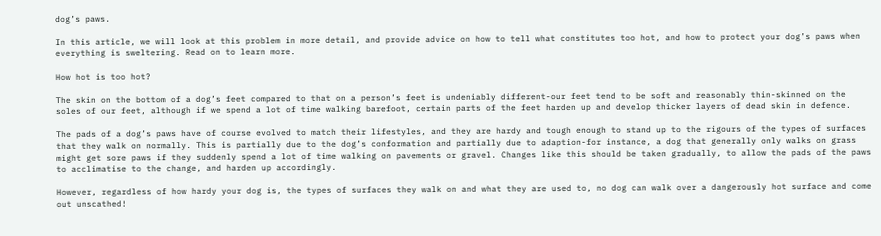dog’s paws.

In this article, we will look at this problem in more detail, and provide advice on how to tell what constitutes too hot, and how to protect your dog’s paws when everything is sweltering. Read on to learn more.

How hot is too hot?

The skin on the bottom of a dog’s feet compared to that on a person’s feet is undeniably different-our feet tend to be soft and reasonably thin-skinned on the soles of our feet, although if we spend a lot of time walking barefoot, certain parts of the feet harden up and develop thicker layers of dead skin in defence.

The pads of a dog’s paws have of course evolved to match their lifestyles, and they are hardy and tough enough to stand up to the rigours of the types of surfaces that they walk on normally. This is partially due to the dog’s conformation and partially due to adaption-for instance, a dog that generally only walks on grass might get sore paws if they suddenly spend a lot of time walking on pavements or gravel. Changes like this should be taken gradually, to allow the pads of the paws to acclimatise to the change, and harden up accordingly.

However, regardless of how hardy your dog is, the types of surfaces they walk on and what they are used to, no dog can walk over a dangerously hot surface and come out unscathed!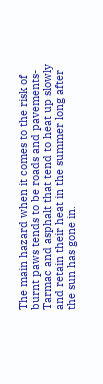The main hazard when it comes to the risk of burnt paws tends to be roads and pavements-Tarmac and asphalt that tend to heat up slowly and retain their heat in the summer long after the sun has gone in.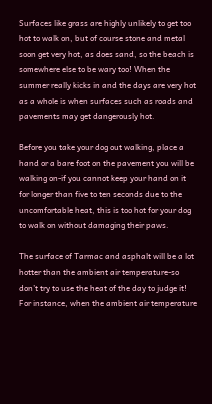Surfaces like grass are highly unlikely to get too hot to walk on, but of course stone and metal soon get very hot, as does sand, so the beach is somewhere else to be wary too! When the summer really kicks in and the days are very hot as a whole is when surfaces such as roads and pavements may get dangerously hot.

Before you take your dog out walking, place a hand or a bare foot on the pavement you will be walking on-if you cannot keep your hand on it for longer than five to ten seconds due to the uncomfortable heat, this is too hot for your dog to walk on without damaging their paws.

The surface of Tarmac and asphalt will be a lot hotter than the ambient air temperature-so don’t try to use the heat of the day to judge it! For instance, when the ambient air temperature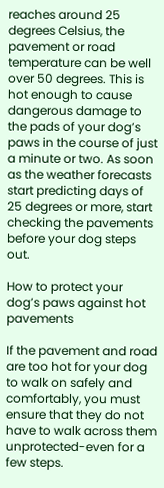reaches around 25 degrees Celsius, the pavement or road temperature can be well over 50 degrees. This is hot enough to cause dangerous damage to the pads of your dog’s paws in the course of just a minute or two. As soon as the weather forecasts start predicting days of 25 degrees or more, start checking the pavements before your dog steps out.

How to protect your dog’s paws against hot pavements

If the pavement and road are too hot for your dog to walk on safely and comfortably, you must ensure that they do not have to walk across them unprotected-even for a few steps.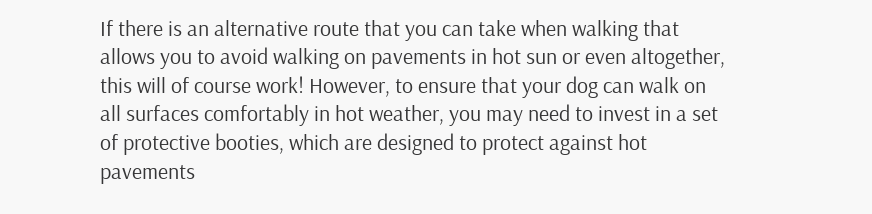If there is an alternative route that you can take when walking that allows you to avoid walking on pavements in hot sun or even altogether, this will of course work! However, to ensure that your dog can walk on all surfaces comfortably in hot weather, you may need to invest in a set of protective booties, which are designed to protect against hot pavements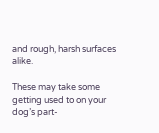and rough, harsh surfaces alike.

These may take some getting used to on your dog’s part-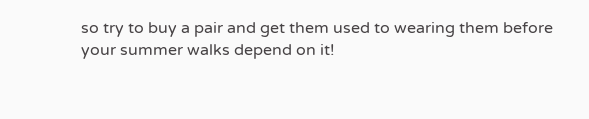so try to buy a pair and get them used to wearing them before your summer walks depend on it!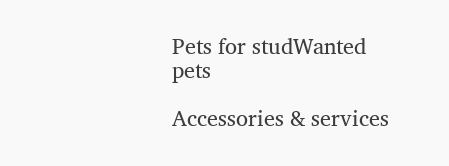Pets for studWanted pets

Accessories & services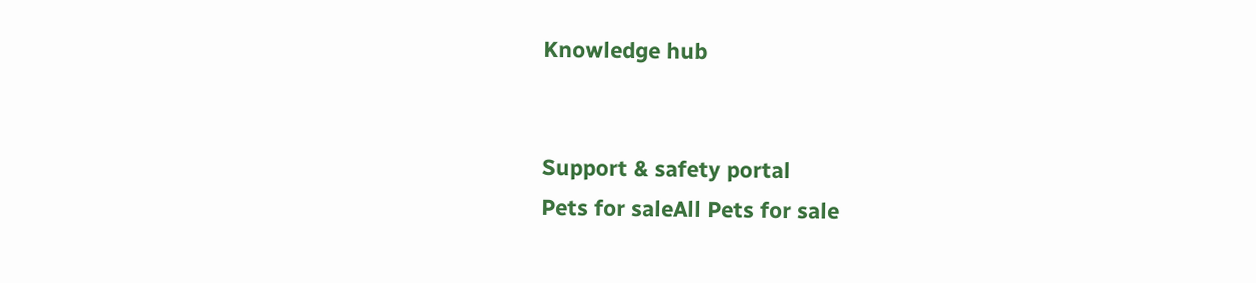Knowledge hub


Support & safety portal
Pets for saleAll Pets for sale